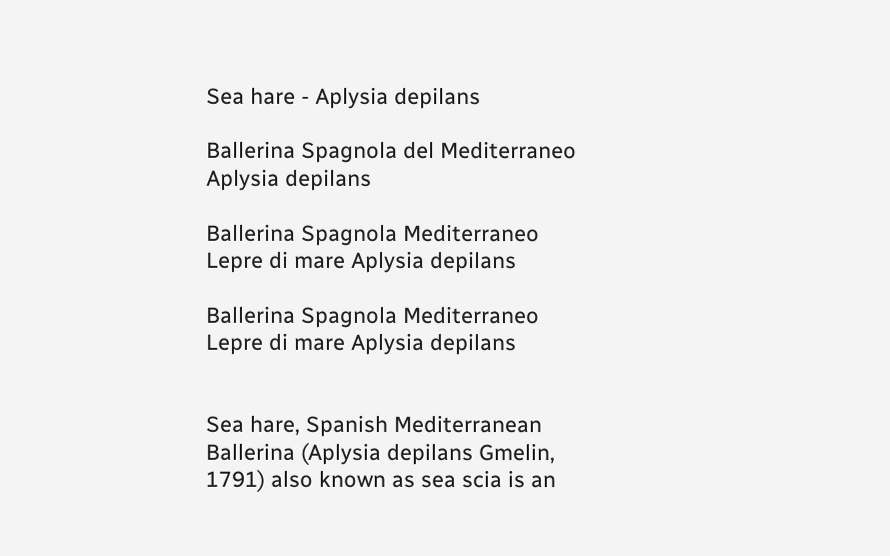Sea hare - Aplysia depilans

Ballerina Spagnola del Mediterraneo Aplysia depilans

Ballerina Spagnola Mediterraneo Lepre di mare Aplysia depilans

Ballerina Spagnola Mediterraneo Lepre di mare Aplysia depilans


Sea hare, Spanish Mediterranean Ballerina (Aplysia depilans Gmelin, 1791) also known as sea scia is an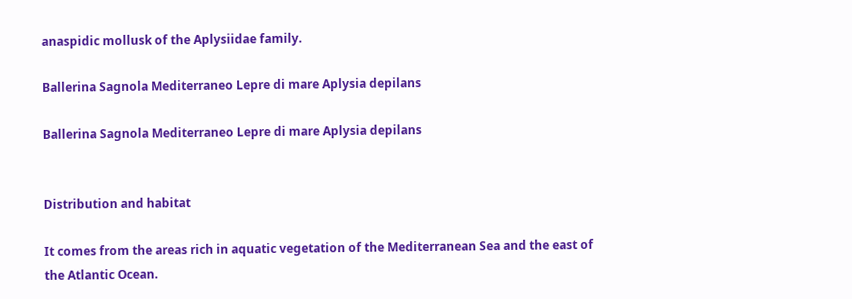anaspidic mollusk of the Aplysiidae family.

Ballerina Sagnola Mediterraneo Lepre di mare Aplysia depilans

Ballerina Sagnola Mediterraneo Lepre di mare Aplysia depilans


Distribution and habitat

It comes from the areas rich in aquatic vegetation of the Mediterranean Sea and the east of the Atlantic Ocean.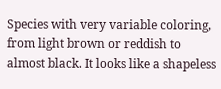Species with very variable coloring, from light brown or reddish to almost black. It looks like a shapeless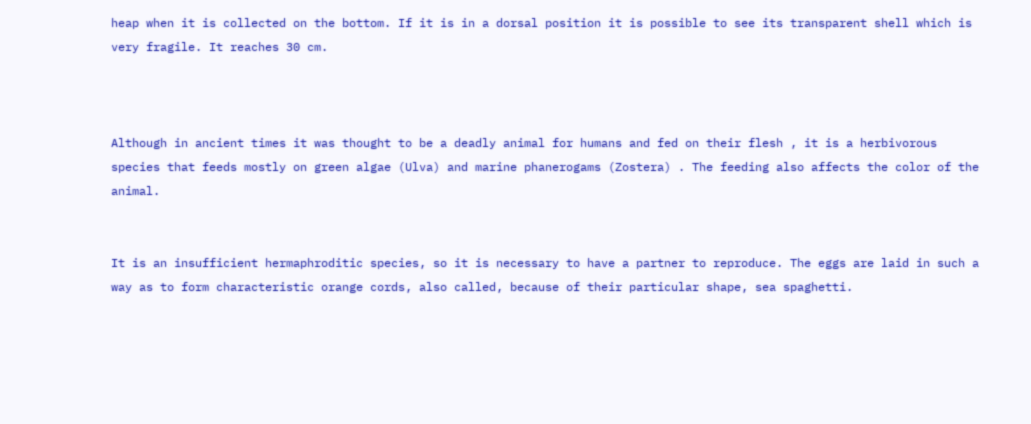heap when it is collected on the bottom. If it is in a dorsal position it is possible to see its transparent shell which is very fragile. It reaches 30 cm.



Although in ancient times it was thought to be a deadly animal for humans and fed on their flesh , it is a herbivorous species that feeds mostly on green algae (Ulva) and marine phanerogams (Zostera) . The feeding also affects the color of the animal.


It is an insufficient hermaphroditic species, so it is necessary to have a partner to reproduce. The eggs are laid in such a way as to form characteristic orange cords, also called, because of their particular shape, sea spaghetti.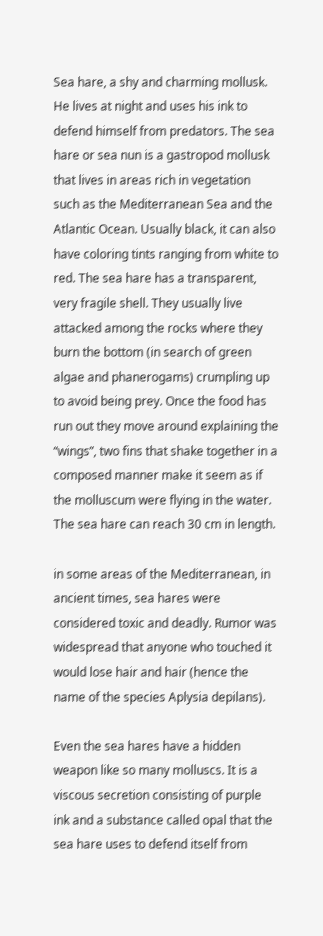Sea hare, a shy and charming mollusk. He lives at night and uses his ink to defend himself from predators. The sea hare or sea nun is a gastropod mollusk that lives in areas rich in vegetation such as the Mediterranean Sea and the Atlantic Ocean. Usually black, it can also have coloring tints ranging from white to red. The sea hare has a transparent, very fragile shell. They usually live attacked among the rocks where they burn the bottom (in search of green algae and phanerogams) crumpling up to avoid being prey. Once the food has run out they move around explaining the “wings”, two fins that shake together in a composed manner make it seem as if the molluscum were flying in the water. The sea hare can reach 30 cm in length.

in some areas of the Mediterranean, in ancient times, sea hares were considered toxic and deadly. Rumor was widespread that anyone who touched it would lose hair and hair (hence the name of the species Aplysia depilans).

Even the sea hares have a hidden weapon like so many molluscs. It is a viscous secretion consisting of purple ink and a substance called opal that the sea hare uses to defend itself from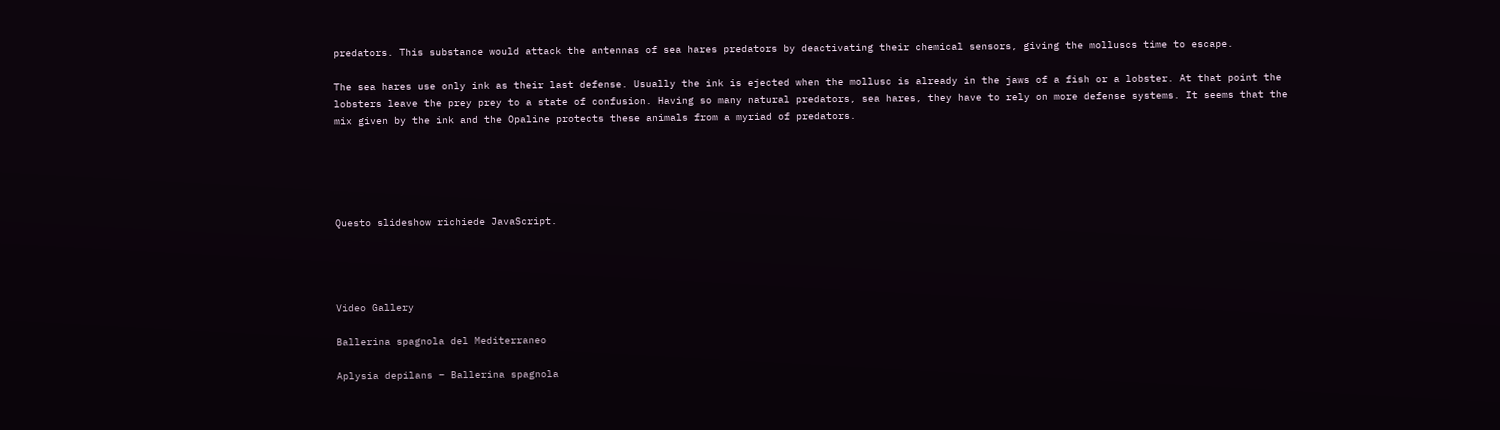predators. This substance would attack the antennas of sea hares predators by deactivating their chemical sensors, giving the molluscs time to escape.

The sea hares use only ink as their last defense. Usually the ink is ejected when the mollusc is already in the jaws of a fish or a lobster. At that point the lobsters leave the prey prey to a state of confusion. Having so many natural predators, sea hares, they have to rely on more defense systems. It seems that the mix given by the ink and the Opaline protects these animals from a myriad of predators.





Questo slideshow richiede JavaScript.




Video Gallery

Ballerina spagnola del Mediterraneo

Aplysia depilans – Ballerina spagnola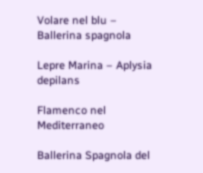Volare nel blu – Ballerina spagnola

Lepre Marina – Aplysia depilans

Flamenco nel Mediterraneo

Ballerina Spagnola del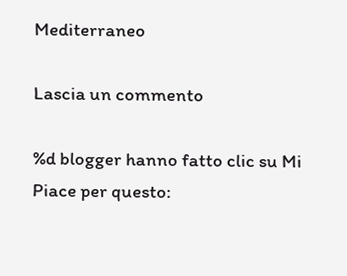Mediterraneo

Lascia un commento

%d blogger hanno fatto clic su Mi Piace per questo: